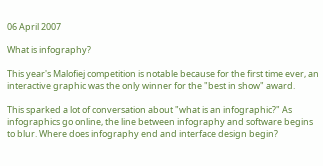06 April 2007

What is infography?

This year's Malofiej competition is notable because for the first time ever, an interactive graphic was the only winner for the "best in show" award.

This sparked a lot of conversation about "what is an infographic?" As infographics go online, the line between infography and software begins to blur. Where does infography end and interface design begin?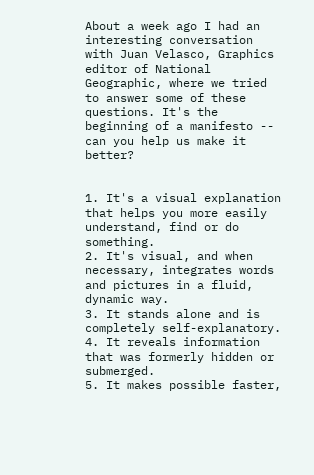About a week ago I had an interesting conversation with Juan Velasco, Graphics editor of National Geographic, where we tried to answer some of these questions. It's the beginning of a manifesto -- can you help us make it better?


1. It's a visual explanation that helps you more easily understand, find or do something.
2. It's visual, and when necessary, integrates words and pictures in a fluid, dynamic way.
3. It stands alone and is completely self-explanatory.
4. It reveals information that was formerly hidden or submerged.
5. It makes possible faster,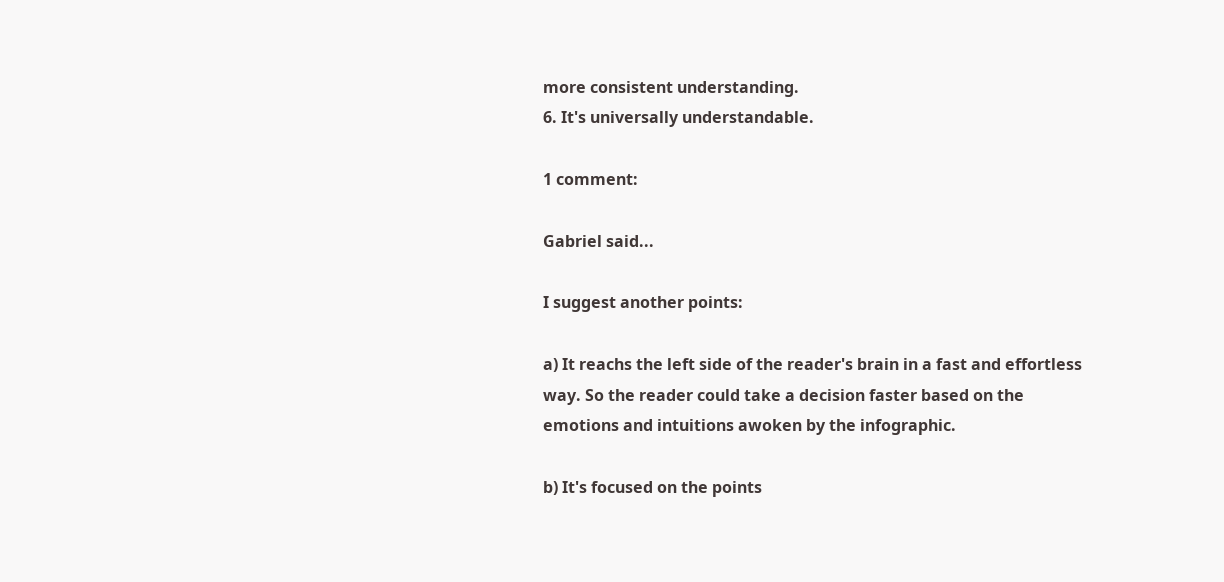more consistent understanding.
6. It's universally understandable.

1 comment:

Gabriel said...

I suggest another points:

a) It reachs the left side of the reader's brain in a fast and effortless way. So the reader could take a decision faster based on the emotions and intuitions awoken by the infographic.

b) It's focused on the points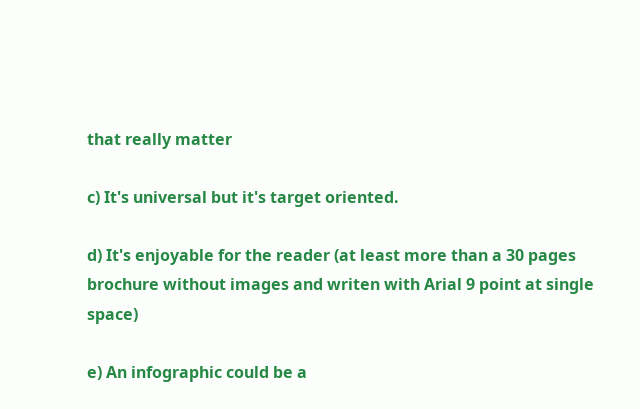that really matter

c) It's universal but it's target oriented.

d) It's enjoyable for the reader (at least more than a 30 pages brochure without images and writen with Arial 9 point at single space)

e) An infographic could be a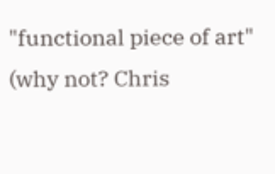"functional piece of art" (why not? Chris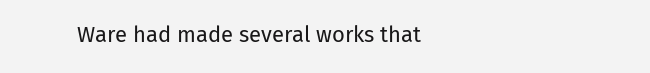Ware had made several works that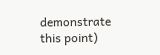demonstrate this point)